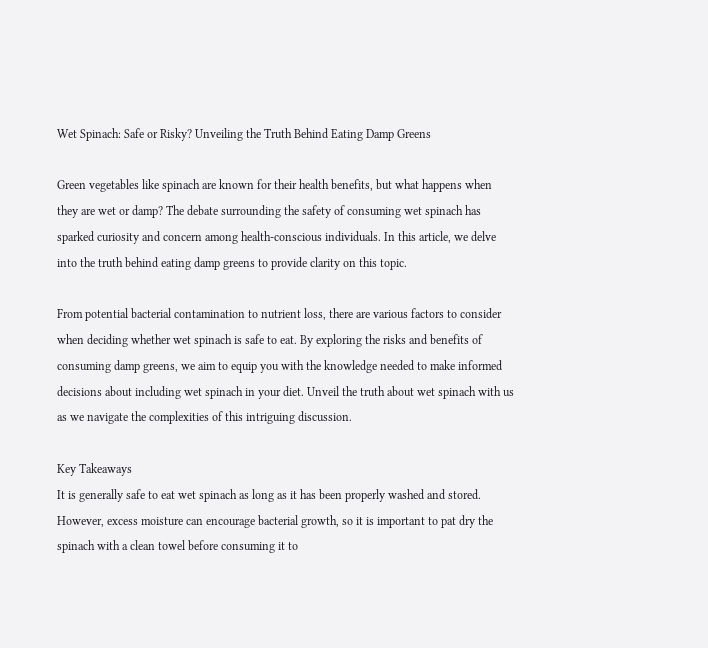Wet Spinach: Safe or Risky? Unveiling the Truth Behind Eating Damp Greens

Green vegetables like spinach are known for their health benefits, but what happens when they are wet or damp? The debate surrounding the safety of consuming wet spinach has sparked curiosity and concern among health-conscious individuals. In this article, we delve into the truth behind eating damp greens to provide clarity on this topic.

From potential bacterial contamination to nutrient loss, there are various factors to consider when deciding whether wet spinach is safe to eat. By exploring the risks and benefits of consuming damp greens, we aim to equip you with the knowledge needed to make informed decisions about including wet spinach in your diet. Unveil the truth about wet spinach with us as we navigate the complexities of this intriguing discussion.

Key Takeaways
It is generally safe to eat wet spinach as long as it has been properly washed and stored. However, excess moisture can encourage bacterial growth, so it is important to pat dry the spinach with a clean towel before consuming it to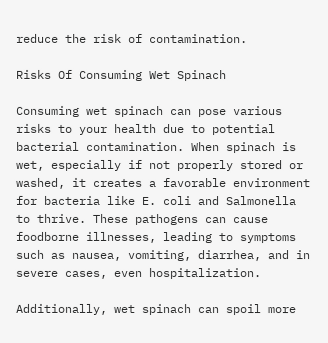reduce the risk of contamination.

Risks Of Consuming Wet Spinach

Consuming wet spinach can pose various risks to your health due to potential bacterial contamination. When spinach is wet, especially if not properly stored or washed, it creates a favorable environment for bacteria like E. coli and Salmonella to thrive. These pathogens can cause foodborne illnesses, leading to symptoms such as nausea, vomiting, diarrhea, and in severe cases, even hospitalization.

Additionally, wet spinach can spoil more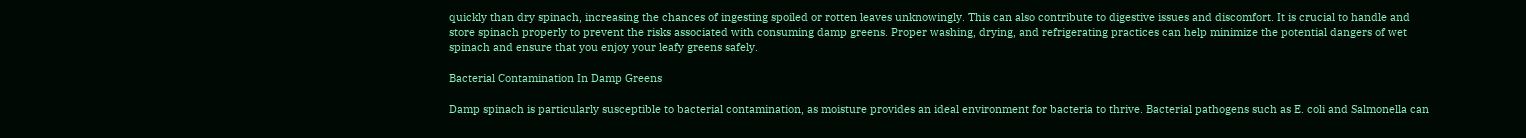quickly than dry spinach, increasing the chances of ingesting spoiled or rotten leaves unknowingly. This can also contribute to digestive issues and discomfort. It is crucial to handle and store spinach properly to prevent the risks associated with consuming damp greens. Proper washing, drying, and refrigerating practices can help minimize the potential dangers of wet spinach and ensure that you enjoy your leafy greens safely.

Bacterial Contamination In Damp Greens

Damp spinach is particularly susceptible to bacterial contamination, as moisture provides an ideal environment for bacteria to thrive. Bacterial pathogens such as E. coli and Salmonella can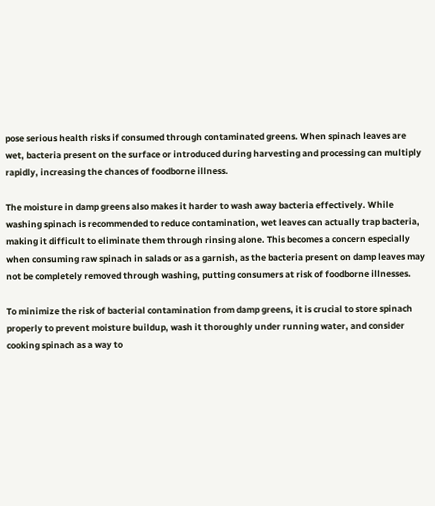pose serious health risks if consumed through contaminated greens. When spinach leaves are wet, bacteria present on the surface or introduced during harvesting and processing can multiply rapidly, increasing the chances of foodborne illness.

The moisture in damp greens also makes it harder to wash away bacteria effectively. While washing spinach is recommended to reduce contamination, wet leaves can actually trap bacteria, making it difficult to eliminate them through rinsing alone. This becomes a concern especially when consuming raw spinach in salads or as a garnish, as the bacteria present on damp leaves may not be completely removed through washing, putting consumers at risk of foodborne illnesses.

To minimize the risk of bacterial contamination from damp greens, it is crucial to store spinach properly to prevent moisture buildup, wash it thoroughly under running water, and consider cooking spinach as a way to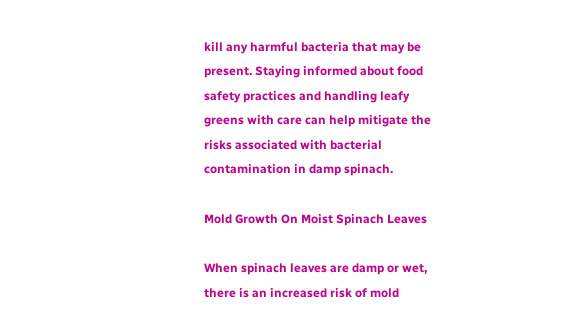kill any harmful bacteria that may be present. Staying informed about food safety practices and handling leafy greens with care can help mitigate the risks associated with bacterial contamination in damp spinach.

Mold Growth On Moist Spinach Leaves

When spinach leaves are damp or wet, there is an increased risk of mold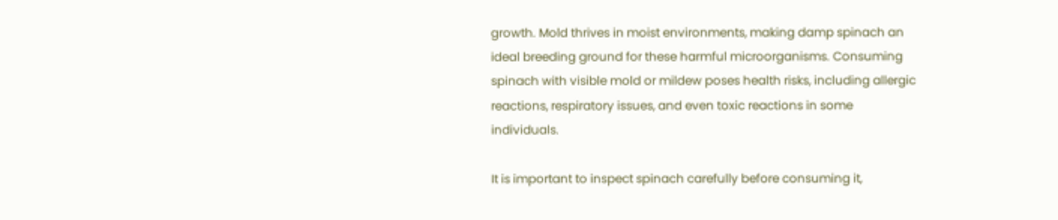growth. Mold thrives in moist environments, making damp spinach an ideal breeding ground for these harmful microorganisms. Consuming spinach with visible mold or mildew poses health risks, including allergic reactions, respiratory issues, and even toxic reactions in some individuals.

It is important to inspect spinach carefully before consuming it,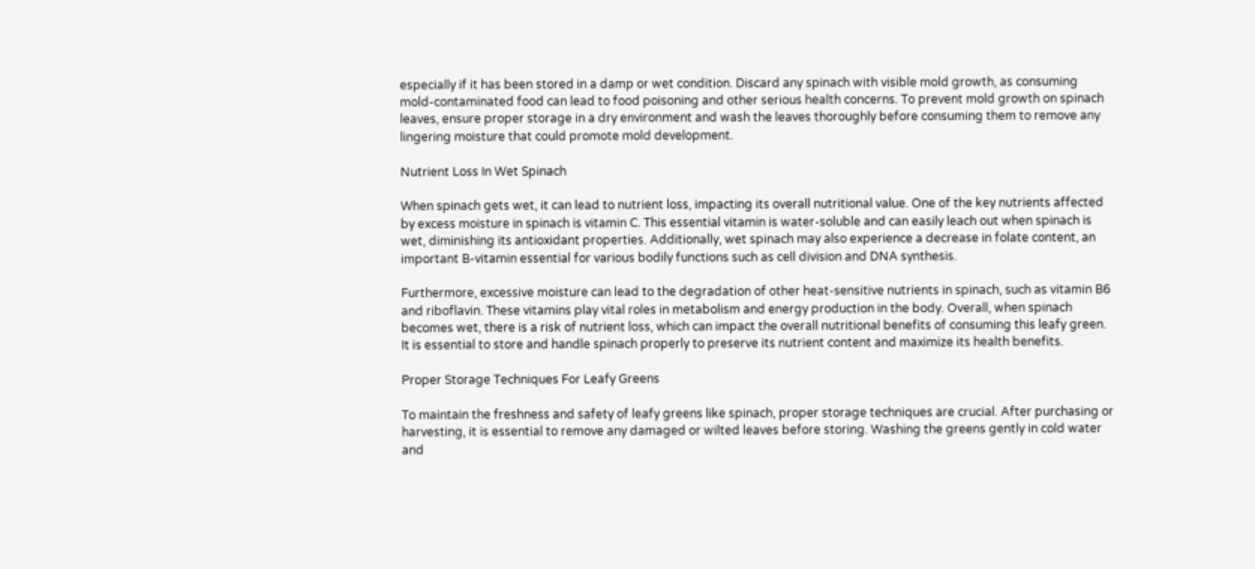especially if it has been stored in a damp or wet condition. Discard any spinach with visible mold growth, as consuming mold-contaminated food can lead to food poisoning and other serious health concerns. To prevent mold growth on spinach leaves, ensure proper storage in a dry environment and wash the leaves thoroughly before consuming them to remove any lingering moisture that could promote mold development.

Nutrient Loss In Wet Spinach

When spinach gets wet, it can lead to nutrient loss, impacting its overall nutritional value. One of the key nutrients affected by excess moisture in spinach is vitamin C. This essential vitamin is water-soluble and can easily leach out when spinach is wet, diminishing its antioxidant properties. Additionally, wet spinach may also experience a decrease in folate content, an important B-vitamin essential for various bodily functions such as cell division and DNA synthesis.

Furthermore, excessive moisture can lead to the degradation of other heat-sensitive nutrients in spinach, such as vitamin B6 and riboflavin. These vitamins play vital roles in metabolism and energy production in the body. Overall, when spinach becomes wet, there is a risk of nutrient loss, which can impact the overall nutritional benefits of consuming this leafy green. It is essential to store and handle spinach properly to preserve its nutrient content and maximize its health benefits.

Proper Storage Techniques For Leafy Greens

To maintain the freshness and safety of leafy greens like spinach, proper storage techniques are crucial. After purchasing or harvesting, it is essential to remove any damaged or wilted leaves before storing. Washing the greens gently in cold water and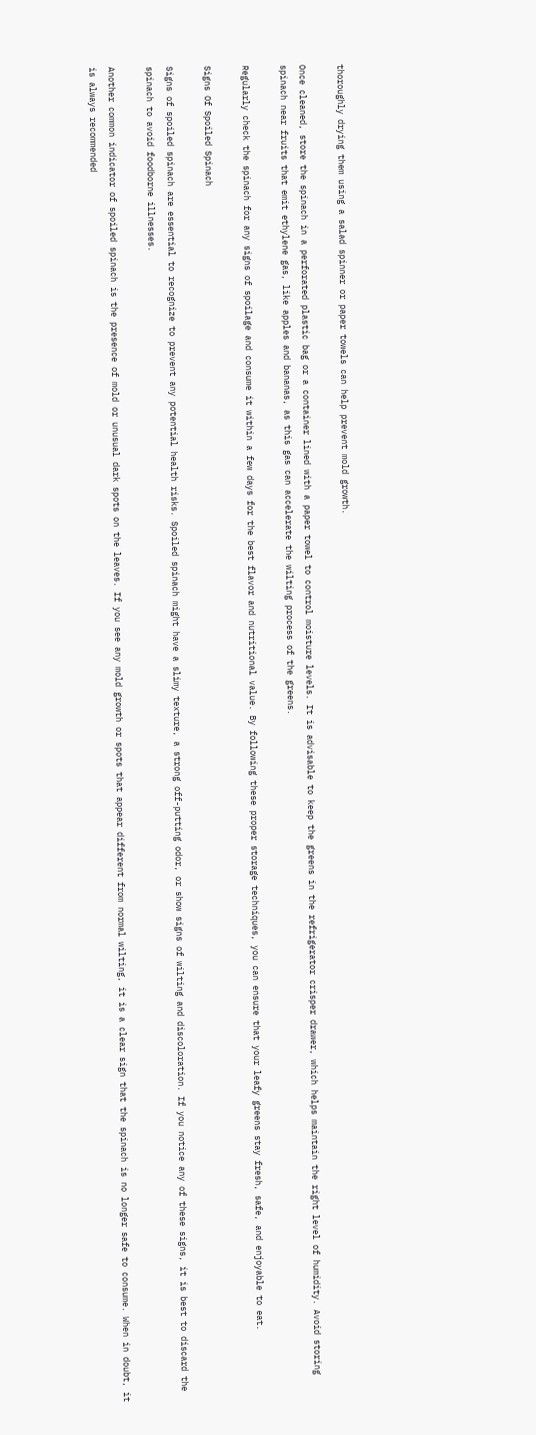thoroughly drying them using a salad spinner or paper towels can help prevent mold growth.

Once cleaned, store the spinach in a perforated plastic bag or a container lined with a paper towel to control moisture levels. It is advisable to keep the greens in the refrigerator crisper drawer, which helps maintain the right level of humidity. Avoid storing spinach near fruits that emit ethylene gas, like apples and bananas, as this gas can accelerate the wilting process of the greens.

Regularly check the spinach for any signs of spoilage and consume it within a few days for the best flavor and nutritional value. By following these proper storage techniques, you can ensure that your leafy greens stay fresh, safe, and enjoyable to eat.

Signs Of Spoiled Spinach

Signs of spoiled spinach are essential to recognize to prevent any potential health risks. Spoiled spinach might have a slimy texture, a strong off-putting odor, or show signs of wilting and discoloration. If you notice any of these signs, it is best to discard the spinach to avoid foodborne illnesses.

Another common indicator of spoiled spinach is the presence of mold or unusual dark spots on the leaves. If you see any mold growth or spots that appear different from normal wilting, it is a clear sign that the spinach is no longer safe to consume. When in doubt, it is always recommended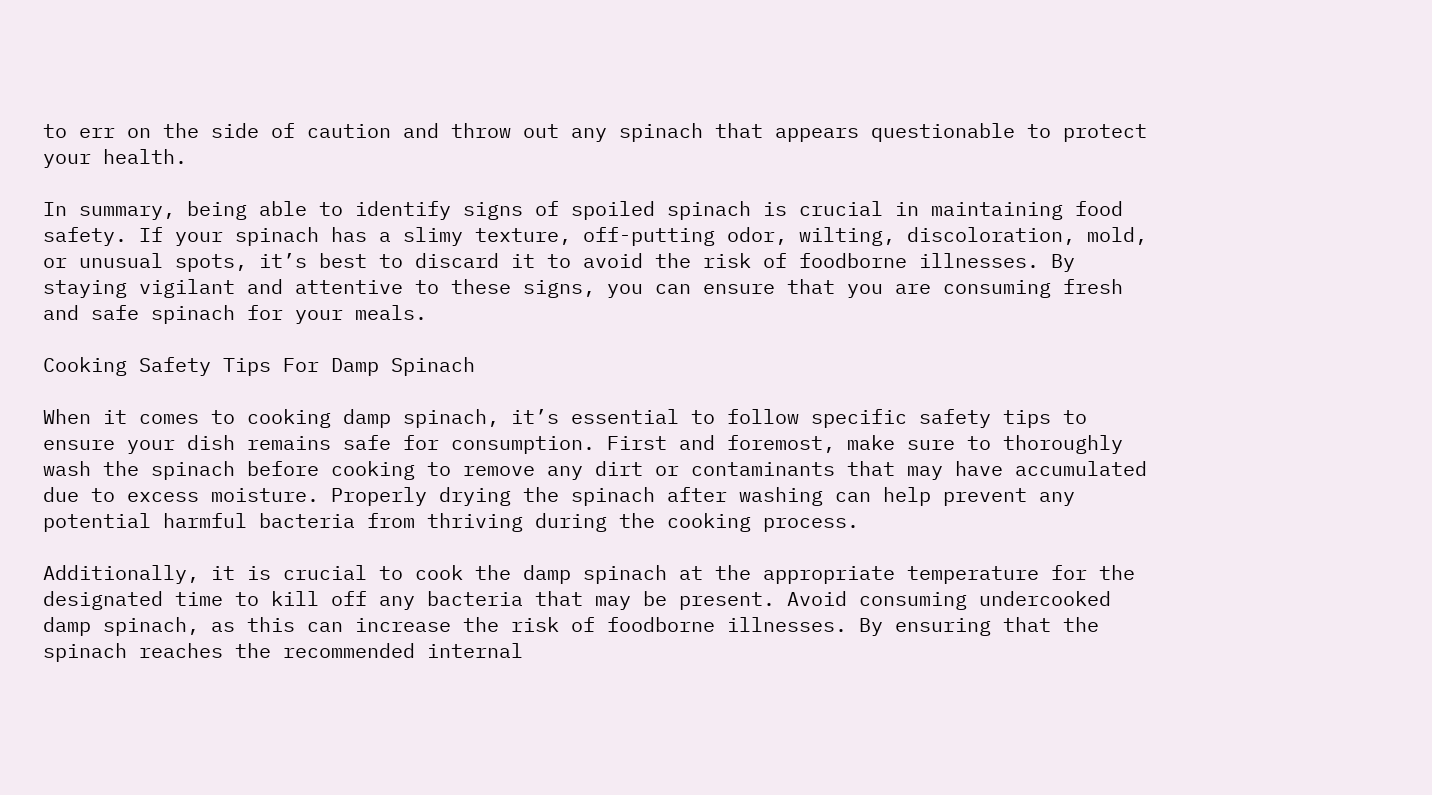to err on the side of caution and throw out any spinach that appears questionable to protect your health.

In summary, being able to identify signs of spoiled spinach is crucial in maintaining food safety. If your spinach has a slimy texture, off-putting odor, wilting, discoloration, mold, or unusual spots, it’s best to discard it to avoid the risk of foodborne illnesses. By staying vigilant and attentive to these signs, you can ensure that you are consuming fresh and safe spinach for your meals.

Cooking Safety Tips For Damp Spinach

When it comes to cooking damp spinach, it’s essential to follow specific safety tips to ensure your dish remains safe for consumption. First and foremost, make sure to thoroughly wash the spinach before cooking to remove any dirt or contaminants that may have accumulated due to excess moisture. Properly drying the spinach after washing can help prevent any potential harmful bacteria from thriving during the cooking process.

Additionally, it is crucial to cook the damp spinach at the appropriate temperature for the designated time to kill off any bacteria that may be present. Avoid consuming undercooked damp spinach, as this can increase the risk of foodborne illnesses. By ensuring that the spinach reaches the recommended internal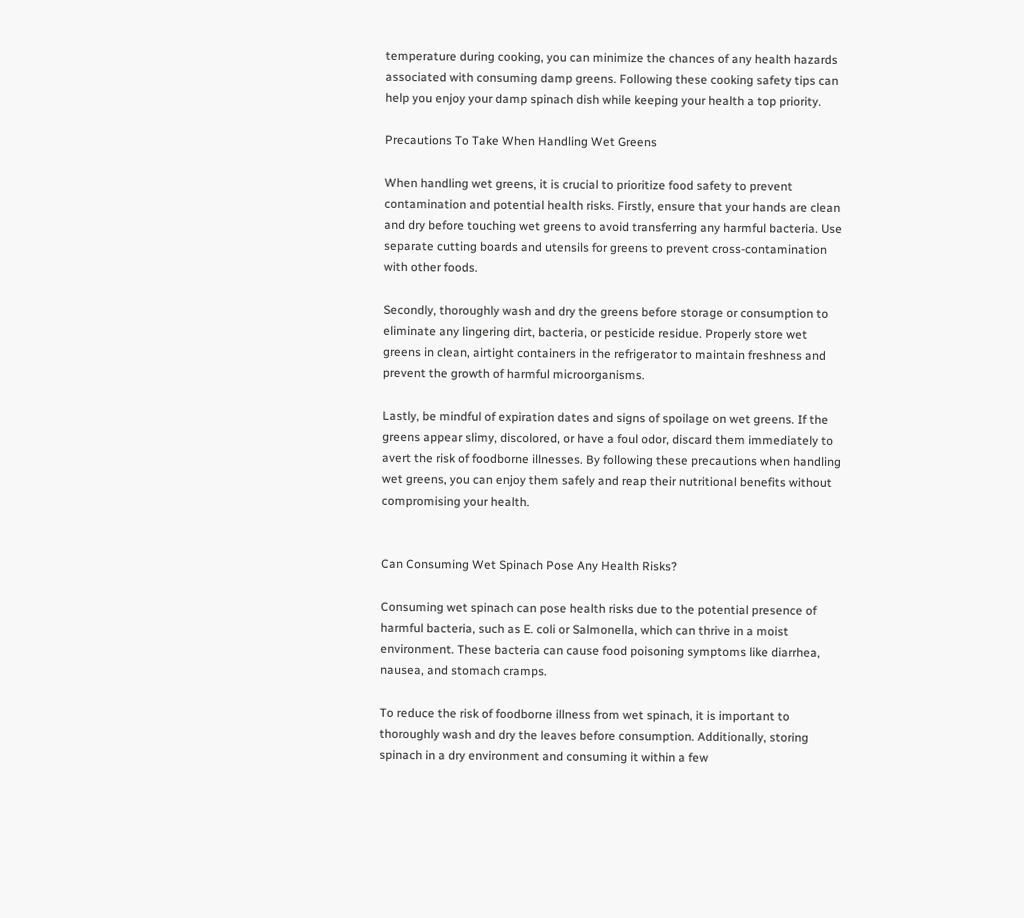temperature during cooking, you can minimize the chances of any health hazards associated with consuming damp greens. Following these cooking safety tips can help you enjoy your damp spinach dish while keeping your health a top priority.

Precautions To Take When Handling Wet Greens

When handling wet greens, it is crucial to prioritize food safety to prevent contamination and potential health risks. Firstly, ensure that your hands are clean and dry before touching wet greens to avoid transferring any harmful bacteria. Use separate cutting boards and utensils for greens to prevent cross-contamination with other foods.

Secondly, thoroughly wash and dry the greens before storage or consumption to eliminate any lingering dirt, bacteria, or pesticide residue. Properly store wet greens in clean, airtight containers in the refrigerator to maintain freshness and prevent the growth of harmful microorganisms.

Lastly, be mindful of expiration dates and signs of spoilage on wet greens. If the greens appear slimy, discolored, or have a foul odor, discard them immediately to avert the risk of foodborne illnesses. By following these precautions when handling wet greens, you can enjoy them safely and reap their nutritional benefits without compromising your health.


Can Consuming Wet Spinach Pose Any Health Risks?

Consuming wet spinach can pose health risks due to the potential presence of harmful bacteria, such as E. coli or Salmonella, which can thrive in a moist environment. These bacteria can cause food poisoning symptoms like diarrhea, nausea, and stomach cramps.

To reduce the risk of foodborne illness from wet spinach, it is important to thoroughly wash and dry the leaves before consumption. Additionally, storing spinach in a dry environment and consuming it within a few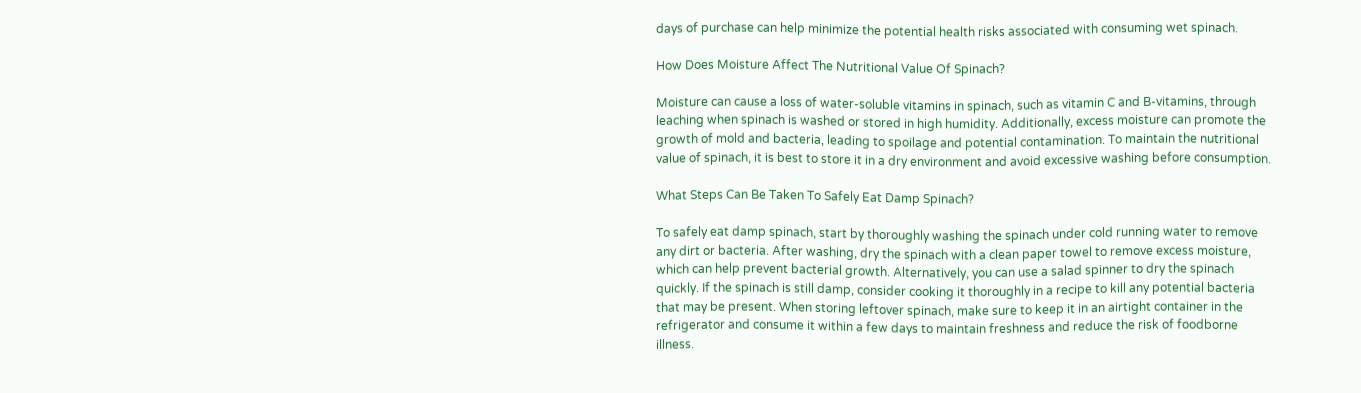days of purchase can help minimize the potential health risks associated with consuming wet spinach.

How Does Moisture Affect The Nutritional Value Of Spinach?

Moisture can cause a loss of water-soluble vitamins in spinach, such as vitamin C and B-vitamins, through leaching when spinach is washed or stored in high humidity. Additionally, excess moisture can promote the growth of mold and bacteria, leading to spoilage and potential contamination. To maintain the nutritional value of spinach, it is best to store it in a dry environment and avoid excessive washing before consumption.

What Steps Can Be Taken To Safely Eat Damp Spinach?

To safely eat damp spinach, start by thoroughly washing the spinach under cold running water to remove any dirt or bacteria. After washing, dry the spinach with a clean paper towel to remove excess moisture, which can help prevent bacterial growth. Alternatively, you can use a salad spinner to dry the spinach quickly. If the spinach is still damp, consider cooking it thoroughly in a recipe to kill any potential bacteria that may be present. When storing leftover spinach, make sure to keep it in an airtight container in the refrigerator and consume it within a few days to maintain freshness and reduce the risk of foodborne illness.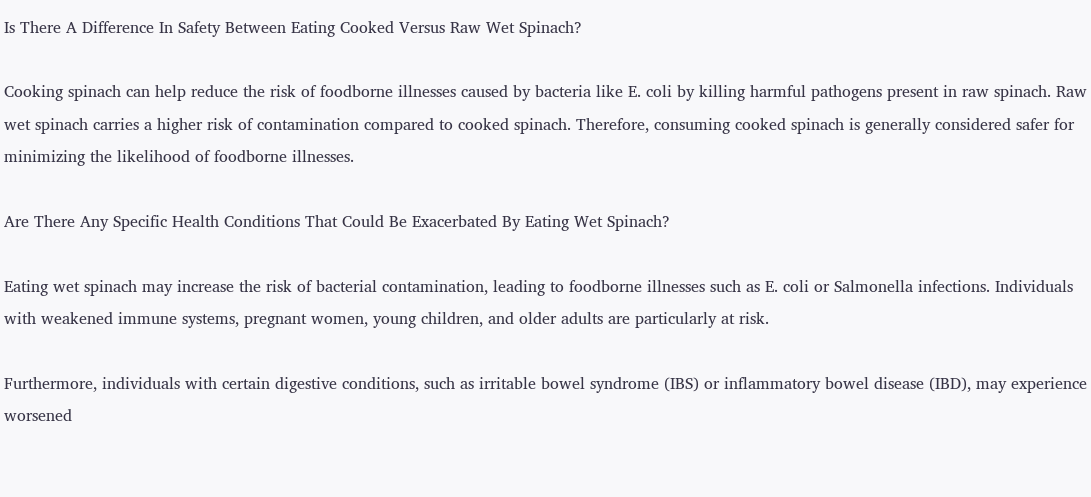Is There A Difference In Safety Between Eating Cooked Versus Raw Wet Spinach?

Cooking spinach can help reduce the risk of foodborne illnesses caused by bacteria like E. coli by killing harmful pathogens present in raw spinach. Raw wet spinach carries a higher risk of contamination compared to cooked spinach. Therefore, consuming cooked spinach is generally considered safer for minimizing the likelihood of foodborne illnesses.

Are There Any Specific Health Conditions That Could Be Exacerbated By Eating Wet Spinach?

Eating wet spinach may increase the risk of bacterial contamination, leading to foodborne illnesses such as E. coli or Salmonella infections. Individuals with weakened immune systems, pregnant women, young children, and older adults are particularly at risk.

Furthermore, individuals with certain digestive conditions, such as irritable bowel syndrome (IBS) or inflammatory bowel disease (IBD), may experience worsened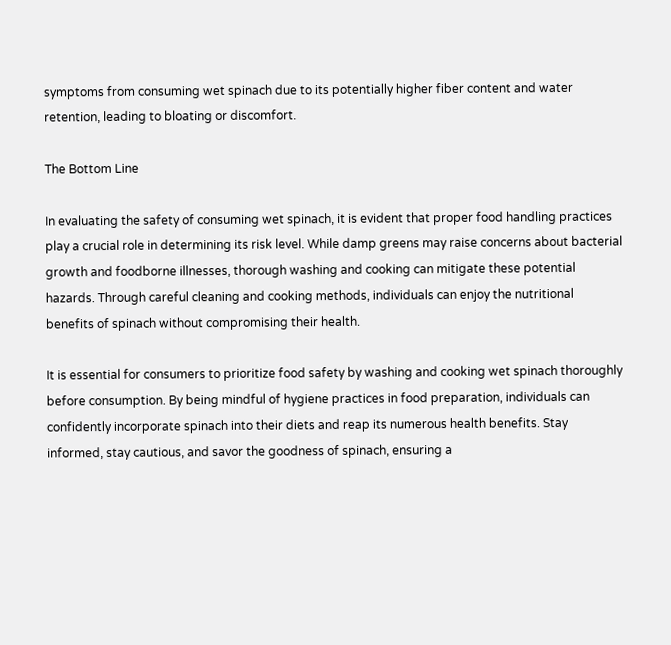symptoms from consuming wet spinach due to its potentially higher fiber content and water retention, leading to bloating or discomfort.

The Bottom Line

In evaluating the safety of consuming wet spinach, it is evident that proper food handling practices play a crucial role in determining its risk level. While damp greens may raise concerns about bacterial growth and foodborne illnesses, thorough washing and cooking can mitigate these potential hazards. Through careful cleaning and cooking methods, individuals can enjoy the nutritional benefits of spinach without compromising their health.

It is essential for consumers to prioritize food safety by washing and cooking wet spinach thoroughly before consumption. By being mindful of hygiene practices in food preparation, individuals can confidently incorporate spinach into their diets and reap its numerous health benefits. Stay informed, stay cautious, and savor the goodness of spinach, ensuring a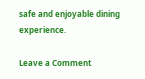safe and enjoyable dining experience.

Leave a Comment